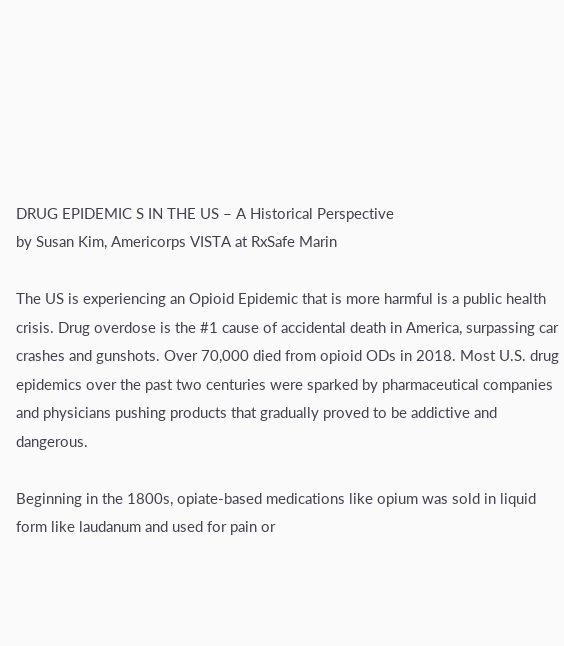DRUG EPIDEMIC S IN THE US – A Historical Perspective
by Susan Kim, Americorps VISTA at RxSafe Marin

The US is experiencing an Opioid Epidemic that is more harmful is a public health crisis. Drug overdose is the #1 cause of accidental death in America, surpassing car crashes and gunshots. Over 70,000 died from opioid ODs in 2018. Most U.S. drug epidemics over the past two centuries were sparked by pharmaceutical companies and physicians pushing products that gradually proved to be addictive and dangerous.

Beginning in the 1800s, opiate-based medications like opium was sold in liquid form like laudanum and used for pain or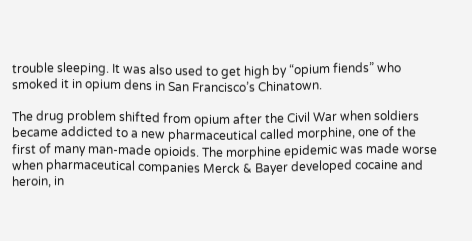trouble sleeping. It was also used to get high by “opium fiends” who smoked it in opium dens in San Francisco’s Chinatown.

The drug problem shifted from opium after the Civil War when soldiers became addicted to a new pharmaceutical called morphine, one of the first of many man-made opioids. The morphine epidemic was made worse when pharmaceutical companies Merck & Bayer developed cocaine and heroin, in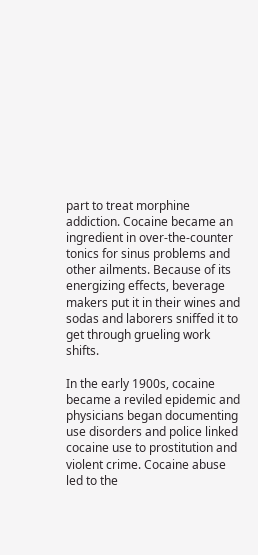part to treat morphine addiction. Cocaine became an ingredient in over-the-counter tonics for sinus problems and other ailments. Because of its energizing effects, beverage makers put it in their wines and sodas and laborers sniffed it to get through grueling work shifts.

In the early 1900s, cocaine became a reviled epidemic and physicians began documenting use disorders and police linked cocaine use to prostitution and violent crime. Cocaine abuse led to the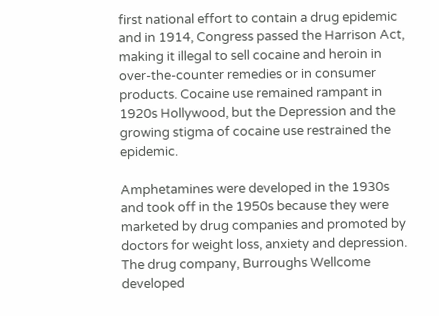first national effort to contain a drug epidemic and in 1914, Congress passed the Harrison Act, making it illegal to sell cocaine and heroin in over-the-counter remedies or in consumer products. Cocaine use remained rampant in 1920s Hollywood, but the Depression and the growing stigma of cocaine use restrained the epidemic.

Amphetamines were developed in the 1930s and took off in the 1950s because they were marketed by drug companies and promoted by doctors for weight loss, anxiety and depression. The drug company, Burroughs Wellcome developed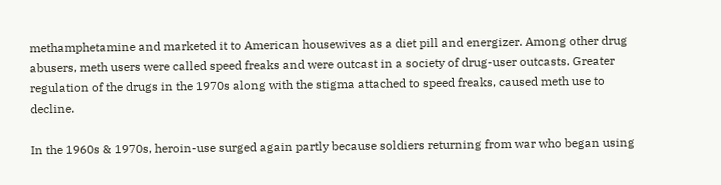methamphetamine and marketed it to American housewives as a diet pill and energizer. Among other drug abusers, meth users were called speed freaks and were outcast in a society of drug-user outcasts. Greater regulation of the drugs in the 1970s along with the stigma attached to speed freaks, caused meth use to decline.

In the 1960s & 1970s, heroin-use surged again partly because soldiers returning from war who began using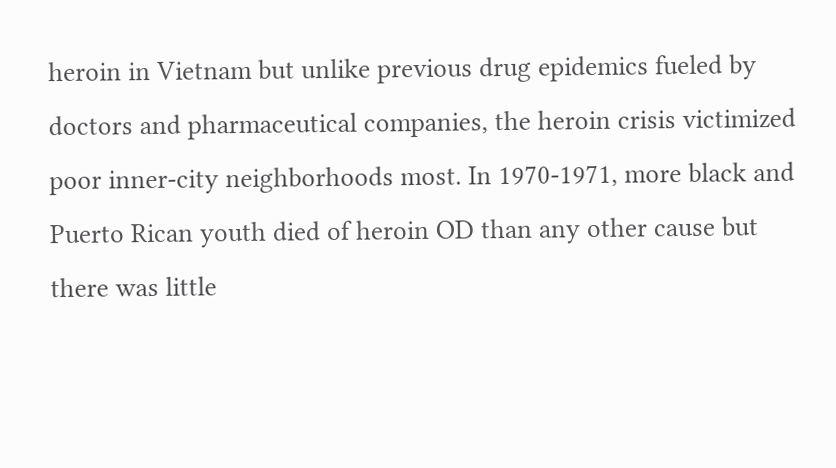heroin in Vietnam but unlike previous drug epidemics fueled by doctors and pharmaceutical companies, the heroin crisis victimized poor inner-city neighborhoods most. In 1970-1971, more black and Puerto Rican youth died of heroin OD than any other cause but there was little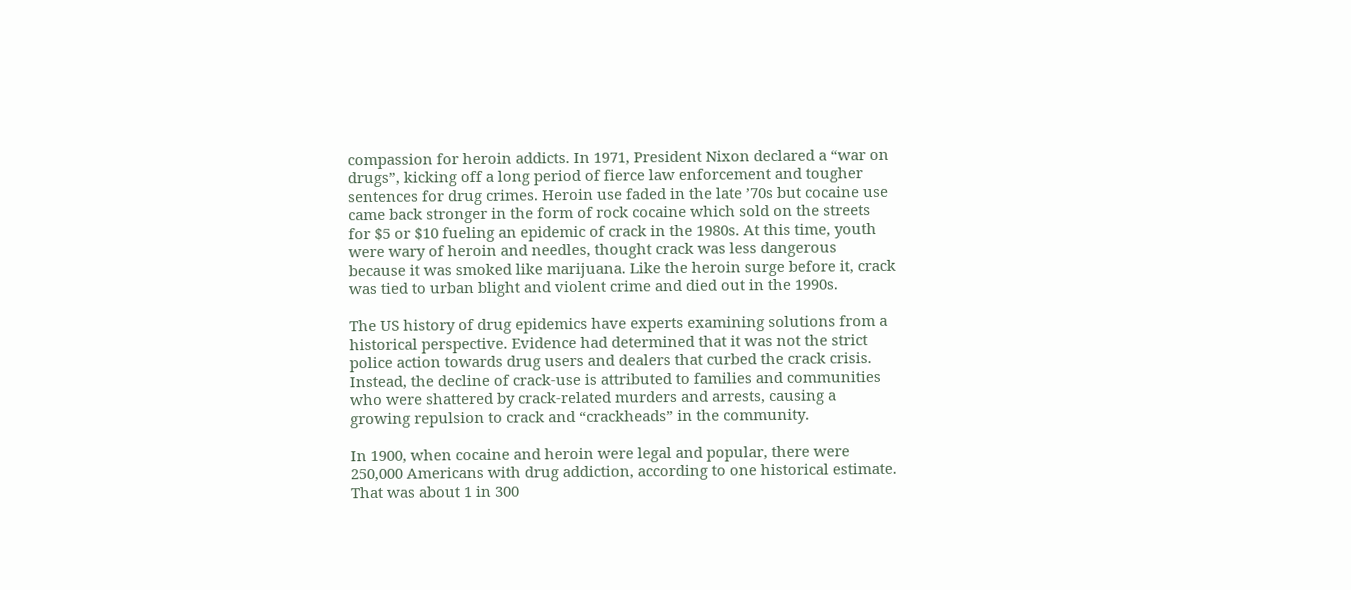compassion for heroin addicts. In 1971, President Nixon declared a “war on drugs”, kicking off a long period of fierce law enforcement and tougher sentences for drug crimes. Heroin use faded in the late ’70s but cocaine use came back stronger in the form of rock cocaine which sold on the streets for $5 or $10 fueling an epidemic of crack in the 1980s. At this time, youth were wary of heroin and needles, thought crack was less dangerous because it was smoked like marijuana. Like the heroin surge before it, crack was tied to urban blight and violent crime and died out in the 1990s.

The US history of drug epidemics have experts examining solutions from a historical perspective. Evidence had determined that it was not the strict police action towards drug users and dealers that curbed the crack crisis. Instead, the decline of crack-use is attributed to families and communities who were shattered by crack-related murders and arrests, causing a growing repulsion to crack and “crackheads” in the community.

In 1900, when cocaine and heroin were legal and popular, there were 250,000 Americans with drug addiction, according to one historical estimate. That was about 1 in 300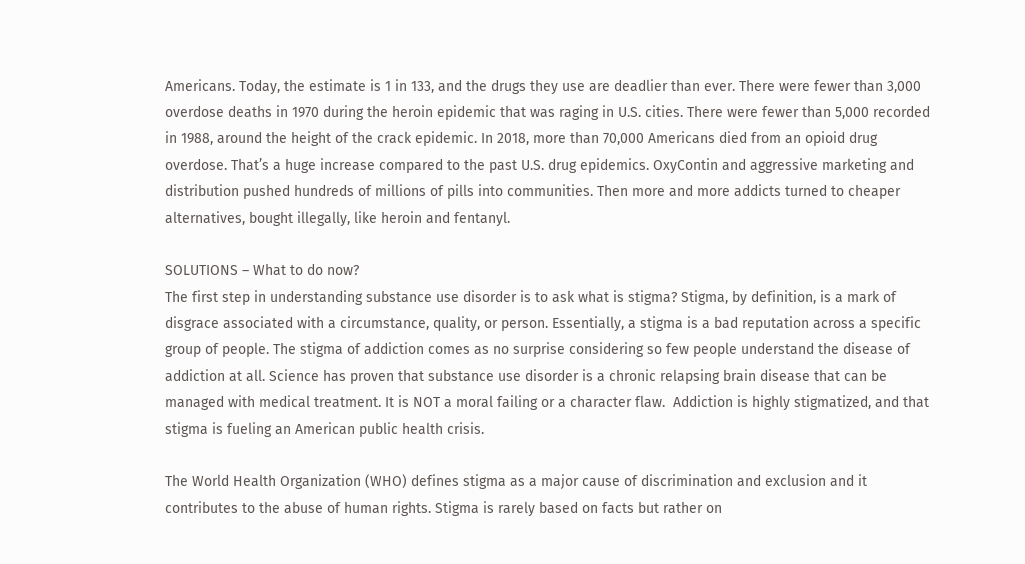Americans. Today, the estimate is 1 in 133, and the drugs they use are deadlier than ever. There were fewer than 3,000 overdose deaths in 1970 during the heroin epidemic that was raging in U.S. cities. There were fewer than 5,000 recorded in 1988, around the height of the crack epidemic. In 2018, more than 70,000 Americans died from an opioid drug overdose. That’s a huge increase compared to the past U.S. drug epidemics. OxyContin and aggressive marketing and distribution pushed hundreds of millions of pills into communities. Then more and more addicts turned to cheaper alternatives, bought illegally, like heroin and fentanyl.

SOLUTIONS – What to do now?
The first step in understanding substance use disorder is to ask what is stigma? Stigma, by definition, is a mark of disgrace associated with a circumstance, quality, or person. Essentially, a stigma is a bad reputation across a specific group of people. The stigma of addiction comes as no surprise considering so few people understand the disease of addiction at all. Science has proven that substance use disorder is a chronic relapsing brain disease that can be managed with medical treatment. It is NOT a moral failing or a character flaw.  Addiction is highly stigmatized, and that stigma is fueling an American public health crisis.

The World Health Organization (WHO) defines stigma as a major cause of discrimination and exclusion and it contributes to the abuse of human rights. Stigma is rarely based on facts but rather on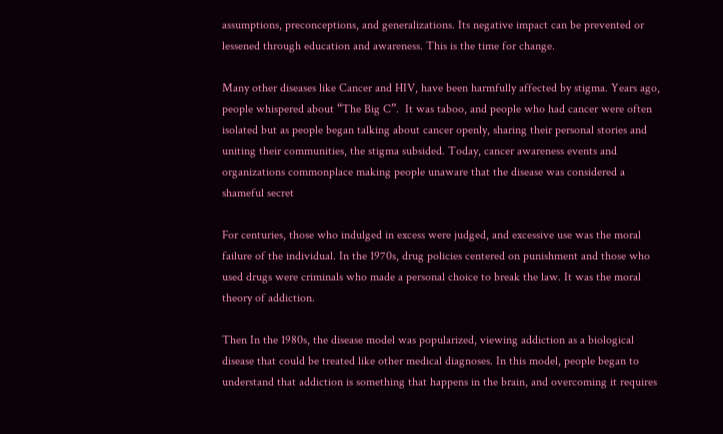assumptions, preconceptions, and generalizations. Its negative impact can be prevented or lessened through education and awareness. This is the time for change.

Many other diseases like Cancer and HIV, have been harmfully affected by stigma. Years ago, people whispered about “The Big C”.  It was taboo, and people who had cancer were often isolated but as people began talking about cancer openly, sharing their personal stories and uniting their communities, the stigma subsided. Today, cancer awareness events and organizations commonplace making people unaware that the disease was considered a shameful secret

For centuries, those who indulged in excess were judged, and excessive use was the moral failure of the individual. In the 1970s, drug policies centered on punishment and those who used drugs were criminals who made a personal choice to break the law. It was the moral theory of addiction.

Then In the 1980s, the disease model was popularized, viewing addiction as a biological disease that could be treated like other medical diagnoses. In this model, people began to understand that addiction is something that happens in the brain, and overcoming it requires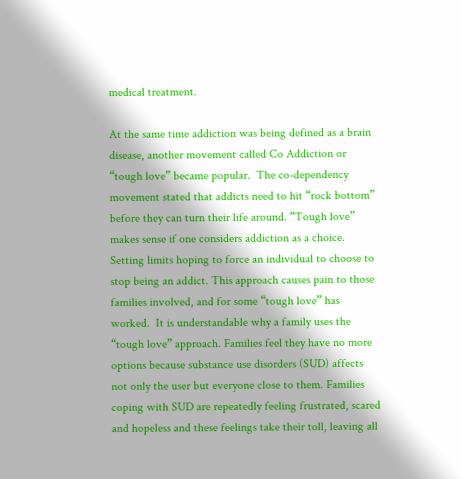medical treatment.

At the same time addiction was being defined as a brain disease, another movement called Co Addiction or “tough love” became popular.  The co-dependency movement stated that addicts need to hit “rock bottom” before they can turn their life around. “Tough love” makes sense if one considers addiction as a choice. Setting limits hoping to force an individual to choose to stop being an addict. This approach causes pain to those families involved, and for some “tough love” has worked.  It is understandable why a family uses the “tough love” approach. Families feel they have no more options because substance use disorders (SUD) affects not only the user but everyone close to them. Families coping with SUD are repeatedly feeling frustrated, scared and hopeless and these feelings take their toll, leaving all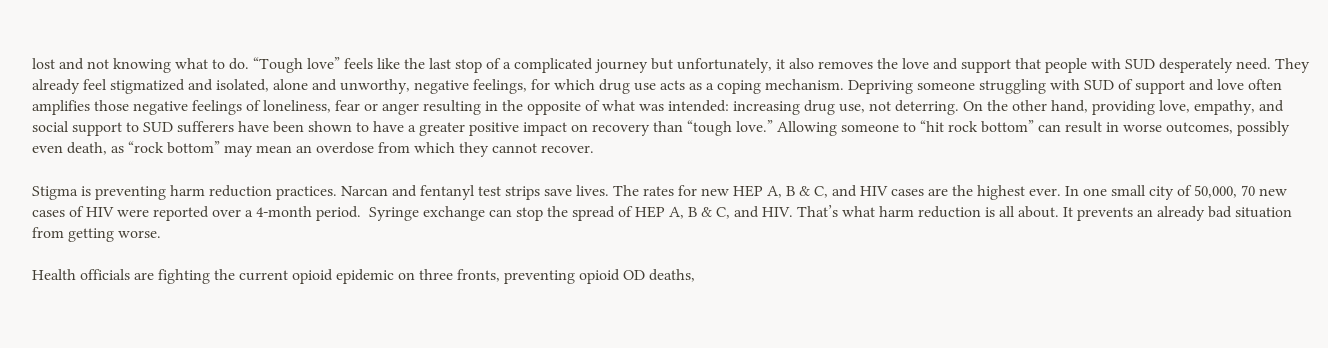lost and not knowing what to do. “Tough love” feels like the last stop of a complicated journey but unfortunately, it also removes the love and support that people with SUD desperately need. They already feel stigmatized and isolated, alone and unworthy, negative feelings, for which drug use acts as a coping mechanism. Depriving someone struggling with SUD of support and love often amplifies those negative feelings of loneliness, fear or anger resulting in the opposite of what was intended: increasing drug use, not deterring. On the other hand, providing love, empathy, and social support to SUD sufferers have been shown to have a greater positive impact on recovery than “tough love.” Allowing someone to “hit rock bottom” can result in worse outcomes, possibly even death, as “rock bottom” may mean an overdose from which they cannot recover.

Stigma is preventing harm reduction practices. Narcan and fentanyl test strips save lives. The rates for new HEP A, B & C, and HIV cases are the highest ever. In one small city of 50,000, 70 new cases of HIV were reported over a 4-month period.  Syringe exchange can stop the spread of HEP A, B & C, and HIV. That’s what harm reduction is all about. It prevents an already bad situation from getting worse.

Health officials are fighting the current opioid epidemic on three fronts, preventing opioid OD deaths,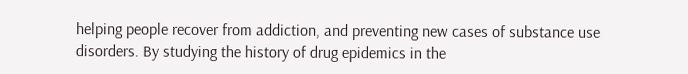helping people recover from addiction, and preventing new cases of substance use disorders. By studying the history of drug epidemics in the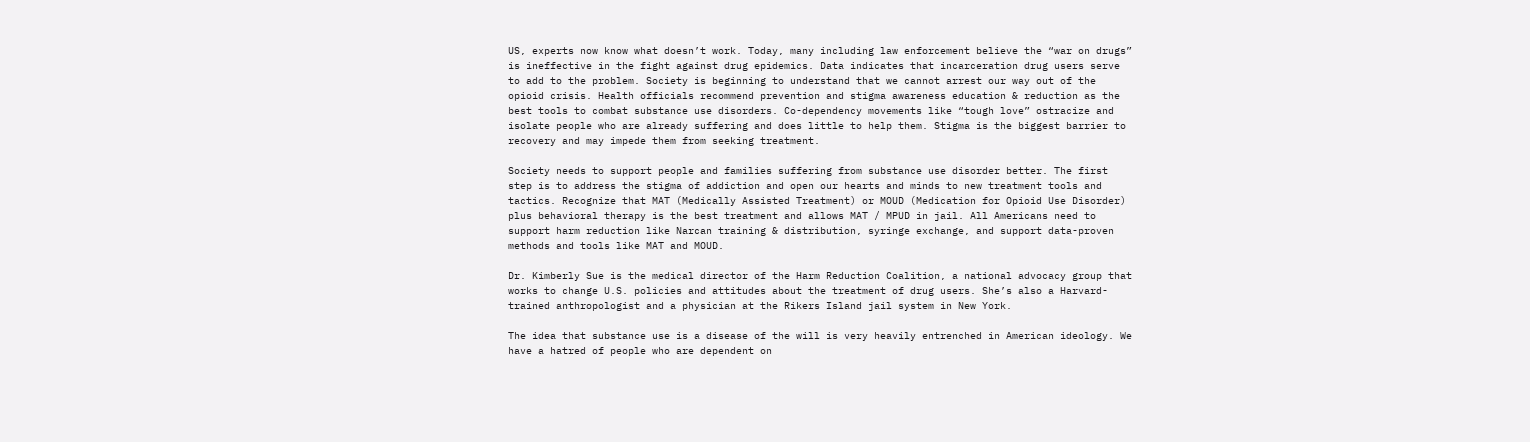US, experts now know what doesn’t work. Today, many including law enforcement believe the “war on drugs” is ineffective in the fight against drug epidemics. Data indicates that incarceration drug users serve to add to the problem. Society is beginning to understand that we cannot arrest our way out of the opioid crisis. Health officials recommend prevention and stigma awareness education & reduction as the best tools to combat substance use disorders. Co-dependency movements like “tough love” ostracize and isolate people who are already suffering and does little to help them. Stigma is the biggest barrier to recovery and may impede them from seeking treatment.

Society needs to support people and families suffering from substance use disorder better. The first step is to address the stigma of addiction and open our hearts and minds to new treatment tools and tactics. Recognize that MAT (Medically Assisted Treatment) or MOUD (Medication for Opioid Use Disorder) plus behavioral therapy is the best treatment and allows MAT / MPUD in jail. All Americans need to support harm reduction like Narcan training & distribution, syringe exchange, and support data-proven methods and tools like MAT and MOUD.

Dr. Kimberly Sue is the medical director of the Harm Reduction Coalition, a national advocacy group that works to change U.S. policies and attitudes about the treatment of drug users. She’s also a Harvard-trained anthropologist and a physician at the Rikers Island jail system in New York.

The idea that substance use is a disease of the will is very heavily entrenched in American ideology. We have a hatred of people who are dependent on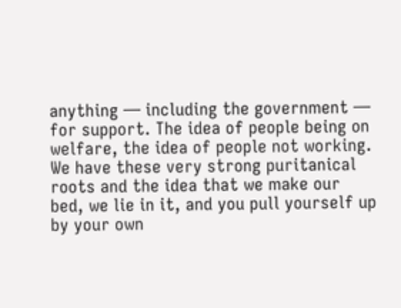anything — including the government — for support. The idea of people being on welfare, the idea of people not working. We have these very strong puritanical roots and the idea that we make our bed, we lie in it, and you pull yourself up by your own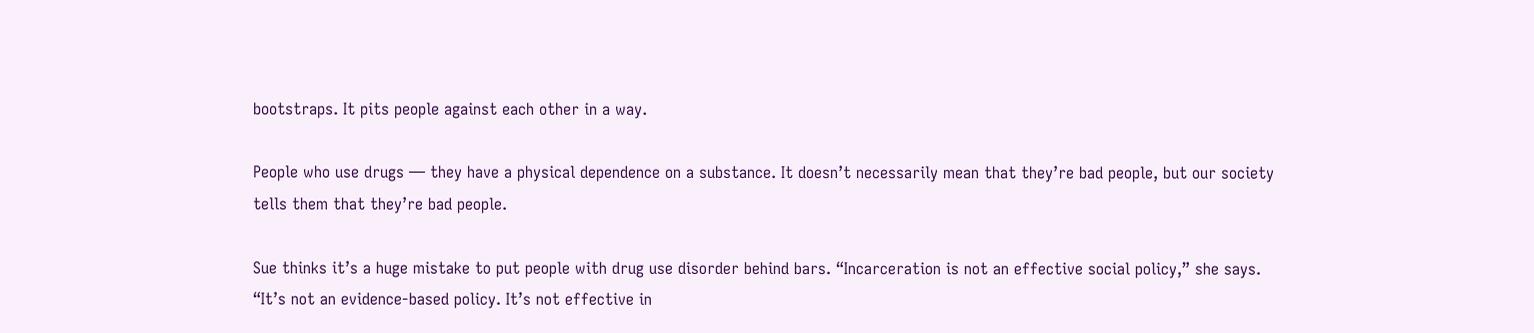bootstraps. It pits people against each other in a way.

People who use drugs — they have a physical dependence on a substance. It doesn’t necessarily mean that they’re bad people, but our society tells them that they’re bad people.

Sue thinks it’s a huge mistake to put people with drug use disorder behind bars. “Incarceration is not an effective social policy,” she says. “It’s not an evidence-based policy. It’s not effective in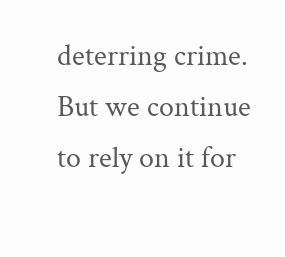deterring crime. But we continue to rely on it for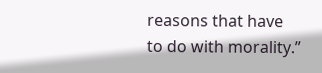reasons that have to do with morality.”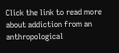Click the link to read more about addiction from an anthropological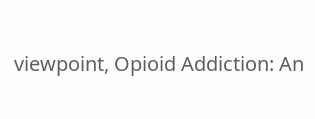viewpoint, Opioid Addiction: An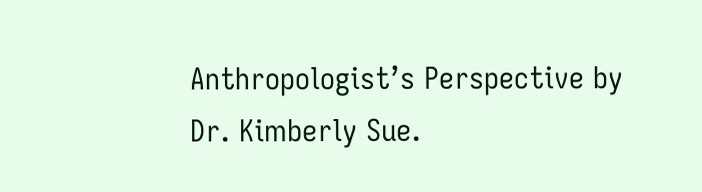Anthropologist’s Perspective by Dr. Kimberly Sue.